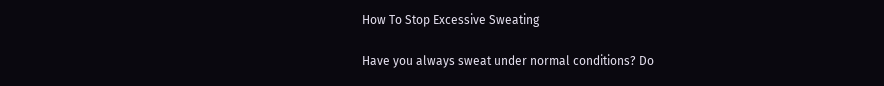How To Stop Excessive Sweating

Have you always sweat under normal conditions? Do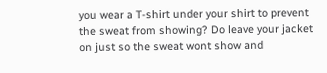you wear a T-shirt under your shirt to prevent the sweat from showing? Do leave your jacket on just so the sweat wont show and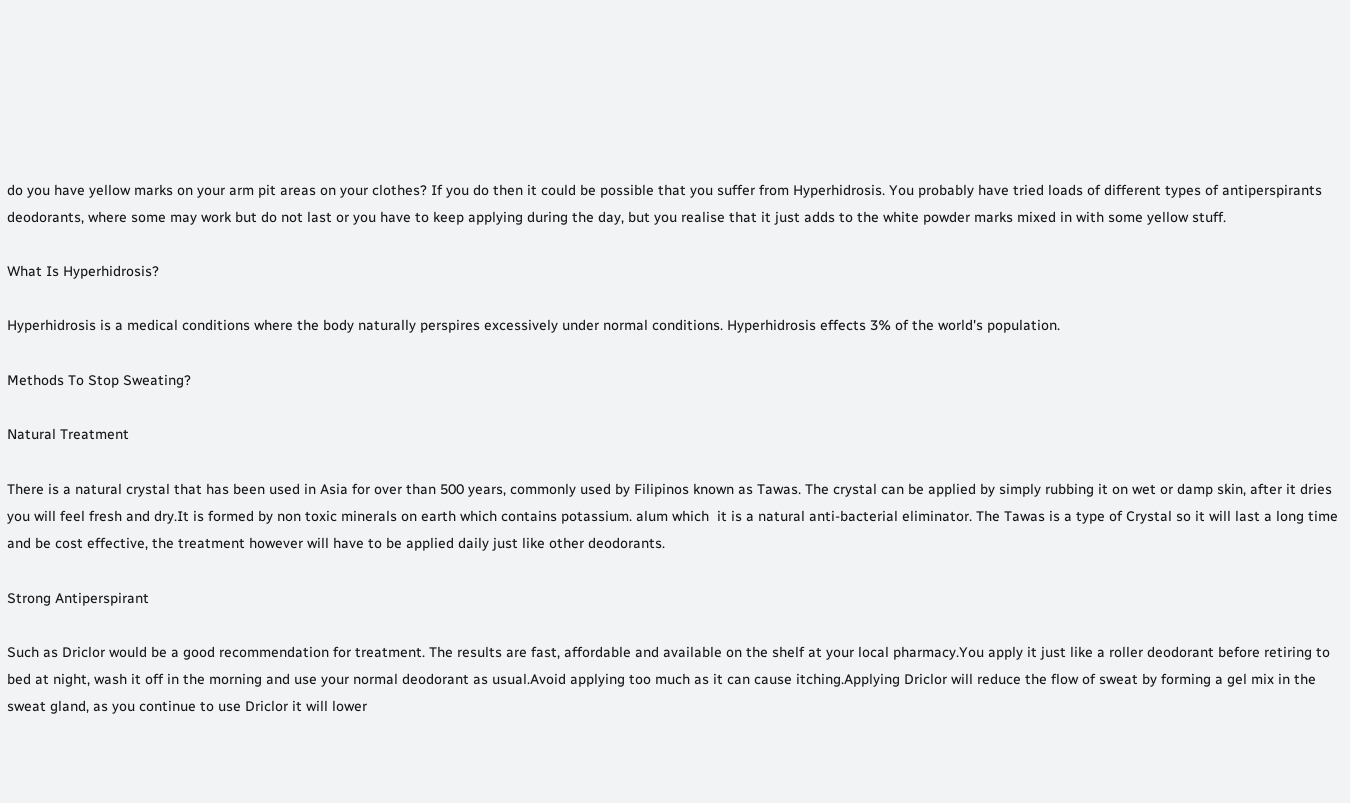do you have yellow marks on your arm pit areas on your clothes? If you do then it could be possible that you suffer from Hyperhidrosis. You probably have tried loads of different types of antiperspirants deodorants, where some may work but do not last or you have to keep applying during the day, but you realise that it just adds to the white powder marks mixed in with some yellow stuff.

What Is Hyperhidrosis?

Hyperhidrosis is a medical conditions where the body naturally perspires excessively under normal conditions. Hyperhidrosis effects 3% of the world's population.

Methods To Stop Sweating?

Natural Treatment

There is a natural crystal that has been used in Asia for over than 500 years, commonly used by Filipinos known as Tawas. The crystal can be applied by simply rubbing it on wet or damp skin, after it dries you will feel fresh and dry.It is formed by non toxic minerals on earth which contains potassium. alum which  it is a natural anti-bacterial eliminator. The Tawas is a type of Crystal so it will last a long time and be cost effective, the treatment however will have to be applied daily just like other deodorants.

Strong Antiperspirant

Such as Driclor would be a good recommendation for treatment. The results are fast, affordable and available on the shelf at your local pharmacy.You apply it just like a roller deodorant before retiring to bed at night, wash it off in the morning and use your normal deodorant as usual.Avoid applying too much as it can cause itching.Applying Driclor will reduce the flow of sweat by forming a gel mix in the sweat gland, as you continue to use Driclor it will lower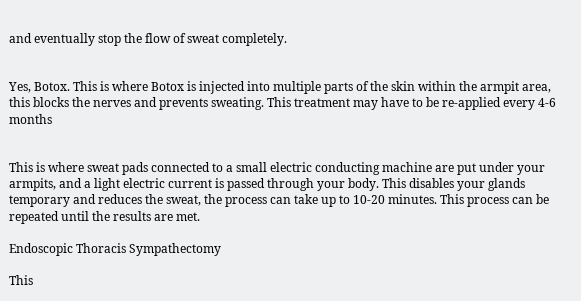and eventually stop the flow of sweat completely.


Yes, Botox. This is where Botox is injected into multiple parts of the skin within the armpit area, this blocks the nerves and prevents sweating. This treatment may have to be re-applied every 4-6 months


This is where sweat pads connected to a small electric conducting machine are put under your armpits, and a light electric current is passed through your body. This disables your glands temporary and reduces the sweat, the process can take up to 10-20 minutes. This process can be repeated until the results are met.

Endoscopic Thoracis Sympathectomy

This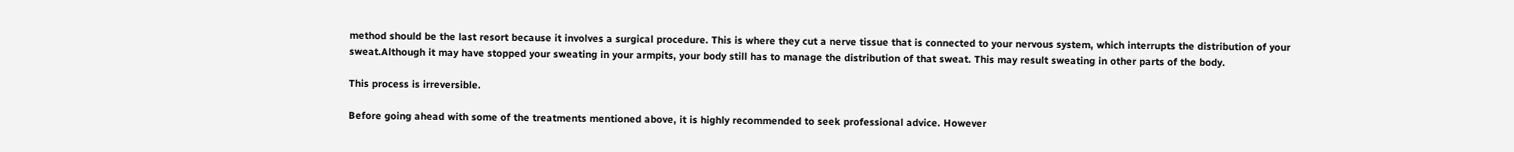method should be the last resort because it involves a surgical procedure. This is where they cut a nerve tissue that is connected to your nervous system, which interrupts the distribution of your sweat.Although it may have stopped your sweating in your armpits, your body still has to manage the distribution of that sweat. This may result sweating in other parts of the body.

This process is irreversible.

Before going ahead with some of the treatments mentioned above, it is highly recommended to seek professional advice. However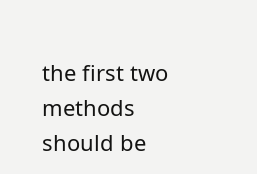the first two methods should be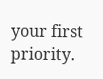your first priority.